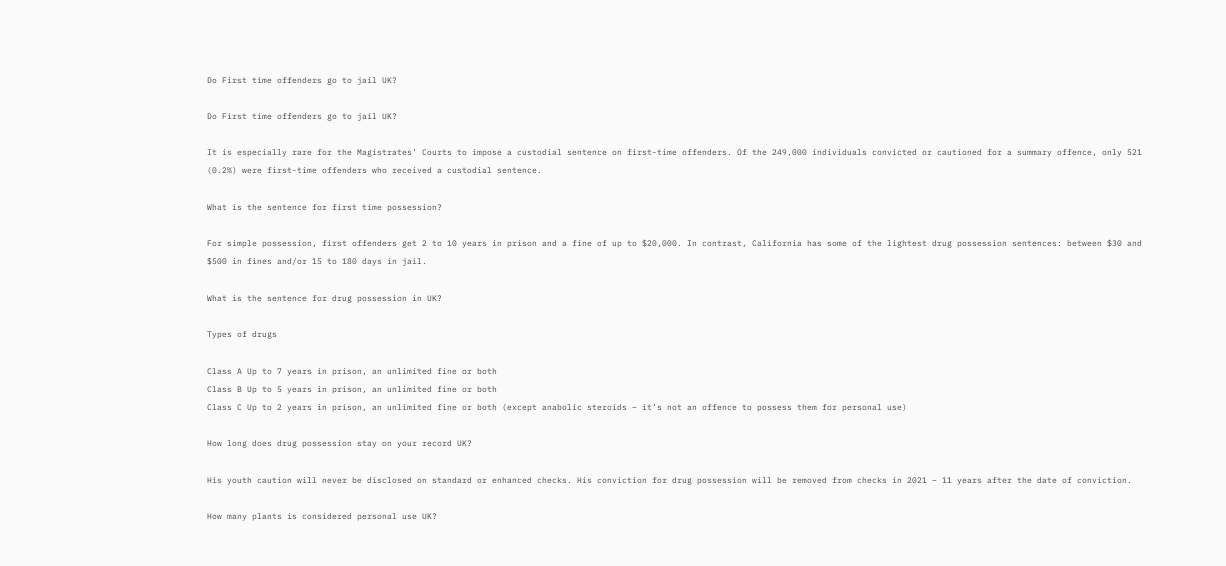Do First time offenders go to jail UK?

Do First time offenders go to jail UK?

It is especially rare for the Magistrates’ Courts to impose a custodial sentence on first-time offenders. Of the 249,000 individuals convicted or cautioned for a summary offence, only 521 (0.2%) were first-time offenders who received a custodial sentence.

What is the sentence for first time possession?

For simple possession, first offenders get 2 to 10 years in prison and a fine of up to $20,000. In contrast, California has some of the lightest drug possession sentences: between $30 and $500 in fines and/or 15 to 180 days in jail.

What is the sentence for drug possession in UK?

Types of drugs

Class A Up to 7 years in prison, an unlimited fine or both
Class B Up to 5 years in prison, an unlimited fine or both
Class C Up to 2 years in prison, an unlimited fine or both (except anabolic steroids – it’s not an offence to possess them for personal use)

How long does drug possession stay on your record UK?

His youth caution will never be disclosed on standard or enhanced checks. His conviction for drug possession will be removed from checks in 2021 – 11 years after the date of conviction.

How many plants is considered personal use UK?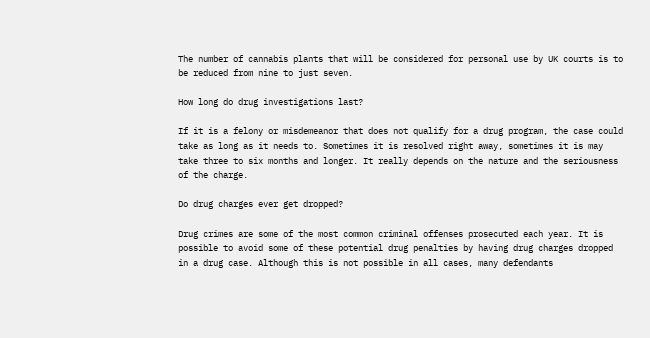The number of cannabis plants that will be considered for personal use by UK courts is to be reduced from nine to just seven.

How long do drug investigations last?

If it is a felony or misdemeanor that does not qualify for a drug program, the case could take as long as it needs to. Sometimes it is resolved right away, sometimes it is may take three to six months and longer. It really depends on the nature and the seriousness of the charge.

Do drug charges ever get dropped?

Drug crimes are some of the most common criminal offenses prosecuted each year. It is possible to avoid some of these potential drug penalties by having drug charges dropped in a drug case. Although this is not possible in all cases, many defendants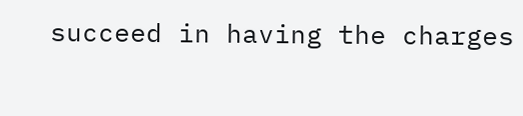succeed in having the charges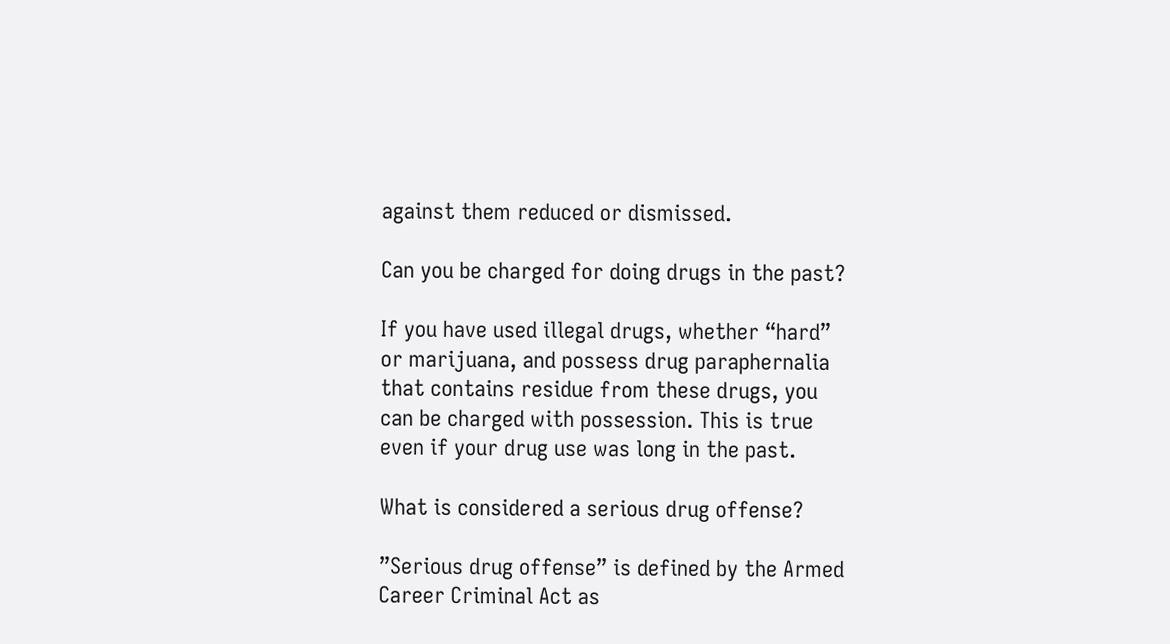against them reduced or dismissed.

Can you be charged for doing drugs in the past?

If you have used illegal drugs, whether “hard” or marijuana, and possess drug paraphernalia that contains residue from these drugs, you can be charged with possession. This is true even if your drug use was long in the past.

What is considered a serious drug offense?

”Serious drug offense” is defined by the Armed Career Criminal Act as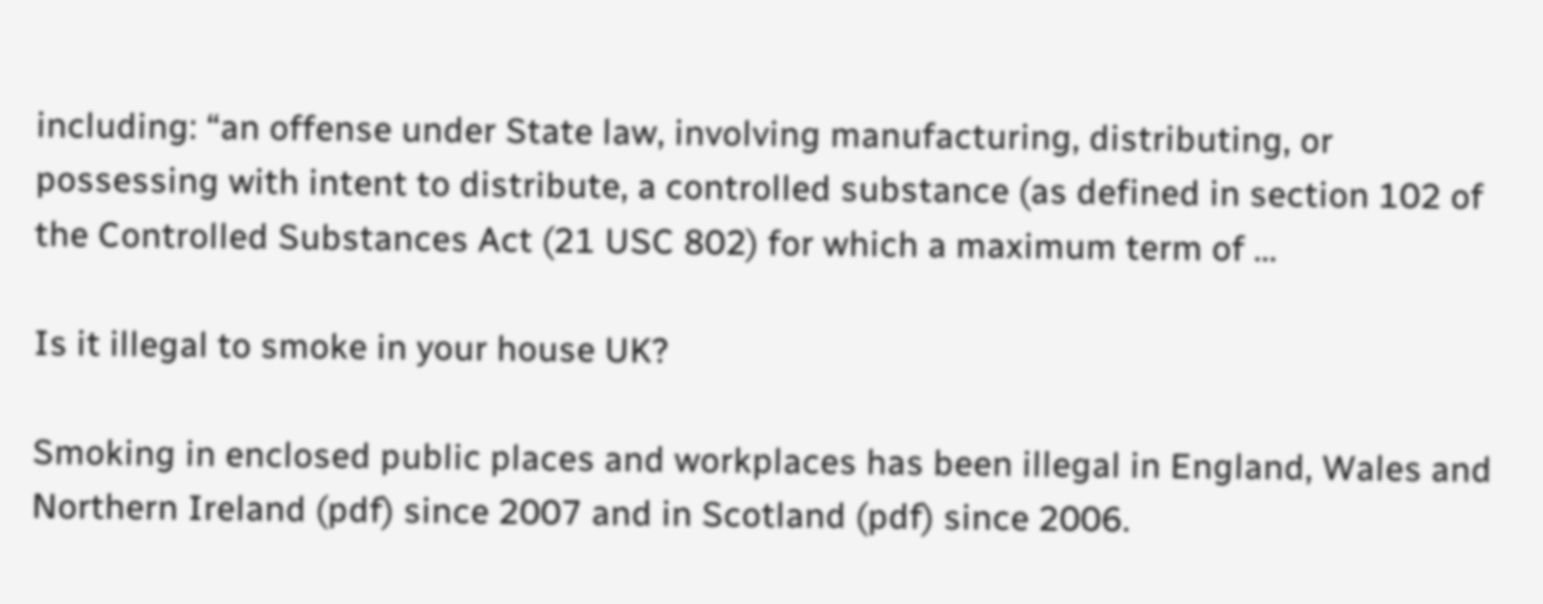including: “an offense under State law, involving manufacturing, distributing, or possessing with intent to distribute, a controlled substance (as defined in section 102 of the Controlled Substances Act (21 USC 802) for which a maximum term of …

Is it illegal to smoke in your house UK?

Smoking in enclosed public places and workplaces has been illegal in England, Wales and Northern Ireland (pdf) since 2007 and in Scotland (pdf) since 2006.